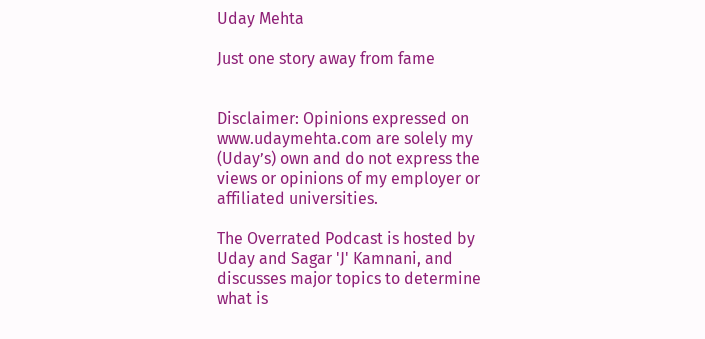Uday Mehta

Just one story away from fame


Disclaimer: Opinions expressed on www.udaymehta.com are solely my (Uday’s) own and do not express the views or opinions of my employer or affiliated universities.

The Overrated Podcast is hosted by Uday and Sagar 'J' Kamnani, and discusses major topics to determine what is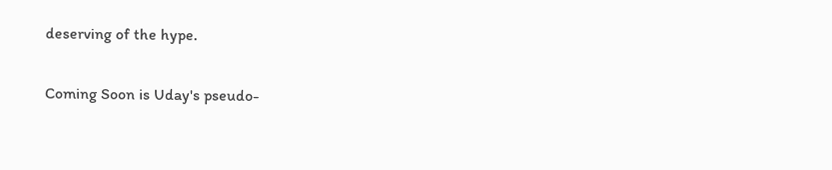deserving of the hype.

Coming Soon is Uday's pseudo-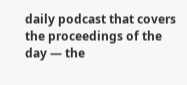daily podcast that covers the proceedings of the day — the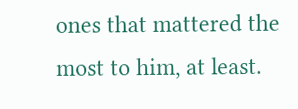ones that mattered the most to him, at least.